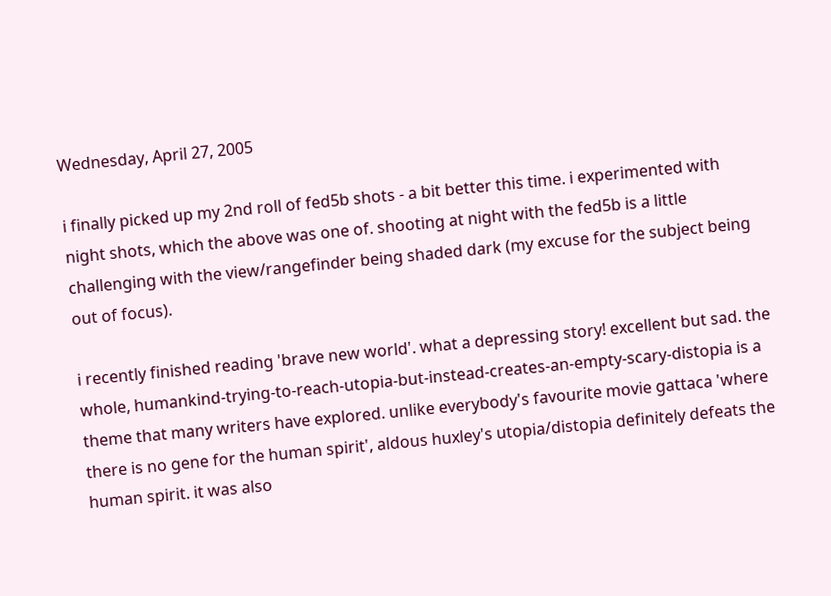Wednesday, April 27, 2005

i finally picked up my 2nd roll of fed5b shots - a bit better this time. i experimented with night shots, which the above was one of. shooting at night with the fed5b is a little challenging with the view/rangefinder being shaded dark (my excuse for the subject being out of focus).

i recently finished reading 'brave new world'. what a depressing story! excellent but sad. the whole, humankind-trying-to-reach-utopia-but-instead-creates-an-empty-scary-distopia is a theme that many writers have explored. unlike everybody's favourite movie gattaca 'where there is no gene for the human spirit', aldous huxley's utopia/distopia definitely defeats the human spirit. it was also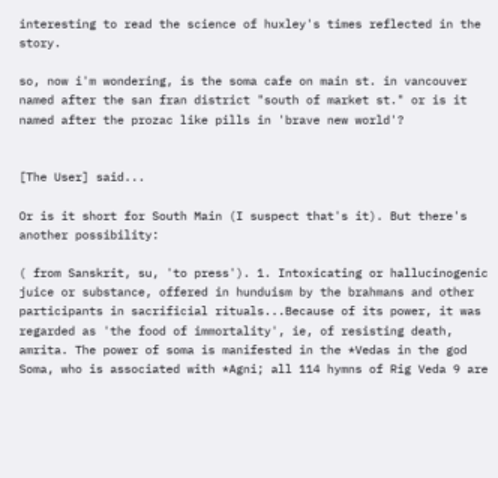interesting to read the science of huxley's times reflected in the story.

so, now i'm wondering, is the soma cafe on main st. in vancouver named after the san fran district "south of market st." or is it named after the prozac like pills in 'brave new world'?


[The User] said...

Or is it short for South Main (I suspect that's it). But there's another possibility:

( from Sanskrit, su, 'to press'). 1. Intoxicating or hallucinogenic juice or substance, offered in hunduism by the brahmans and other participants in sacrificial rituals...Because of its power, it was regarded as 'the food of immortality', ie, of resisting death, amrita. The power of soma is manifested in the *Vedas in the god Soma, who is associated with *Agni; all 114 hymns of Rig Veda 9 are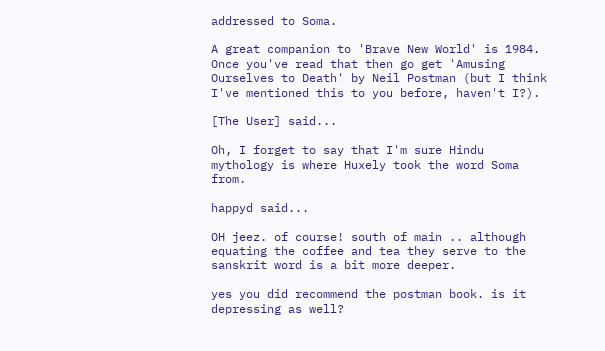addressed to Soma.

A great companion to 'Brave New World' is 1984. Once you've read that then go get 'Amusing Ourselves to Death' by Neil Postman (but I think I've mentioned this to you before, haven't I?).

[The User] said...

Oh, I forget to say that I'm sure Hindu mythology is where Huxely took the word Soma from.

happyd said...

OH jeez. of course! south of main .. although equating the coffee and tea they serve to the sanskrit word is a bit more deeper.

yes you did recommend the postman book. is it depressing as well?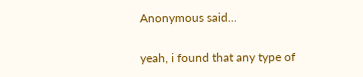Anonymous said...

yeah, i found that any type of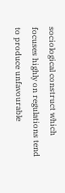sociological construct which focuses highly on regulations tend to produce unfavourable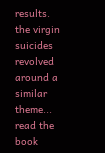results. the virgin suicides revolved around a similar theme... read the book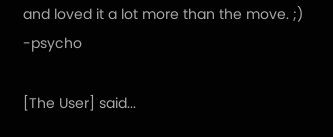and loved it a lot more than the move. ;) -psycho

[The User] said...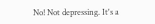No! Not depressing. It's a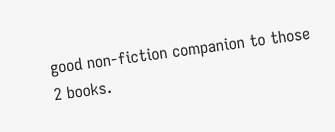good non-fiction companion to those 2 books.